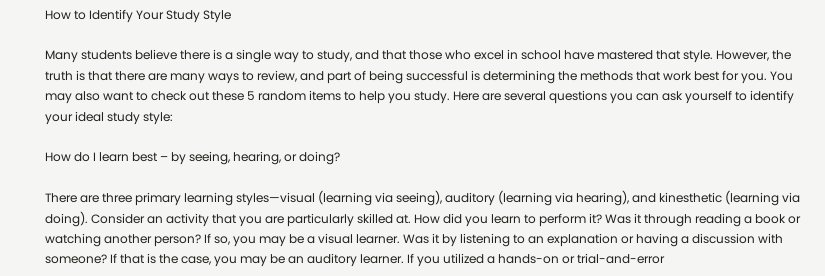How to Identify Your Study Style

Many students believe there is a single way to study, and that those who excel in school have mastered that style. However, the truth is that there are many ways to review, and part of being successful is determining the methods that work best for you. You may also want to check out these 5 random items to help you study. Here are several questions you can ask yourself to identify your ideal study style:

How do I learn best – by seeing, hearing, or doing?

There are three primary learning styles—visual (learning via seeing), auditory (learning via hearing), and kinesthetic (learning via doing). Consider an activity that you are particularly skilled at. How did you learn to perform it? Was it through reading a book or watching another person? If so, you may be a visual learner. Was it by listening to an explanation or having a discussion with someone? If that is the case, you may be an auditory learner. If you utilized a hands-on or trial-and-error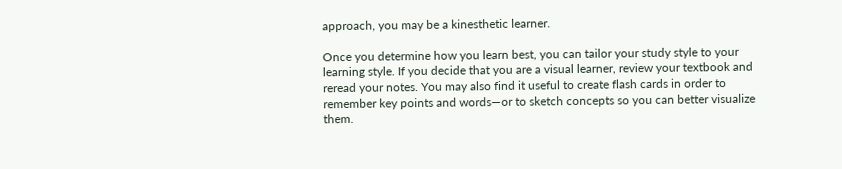approach, you may be a kinesthetic learner.

Once you determine how you learn best, you can tailor your study style to your learning style. If you decide that you are a visual learner, review your textbook and reread your notes. You may also find it useful to create flash cards in order to remember key points and words—or to sketch concepts so you can better visualize them.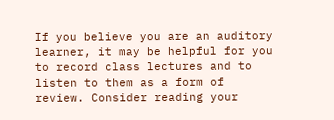If you believe you are an auditory learner, it may be helpful for you to record class lectures and to listen to them as a form of review. Consider reading your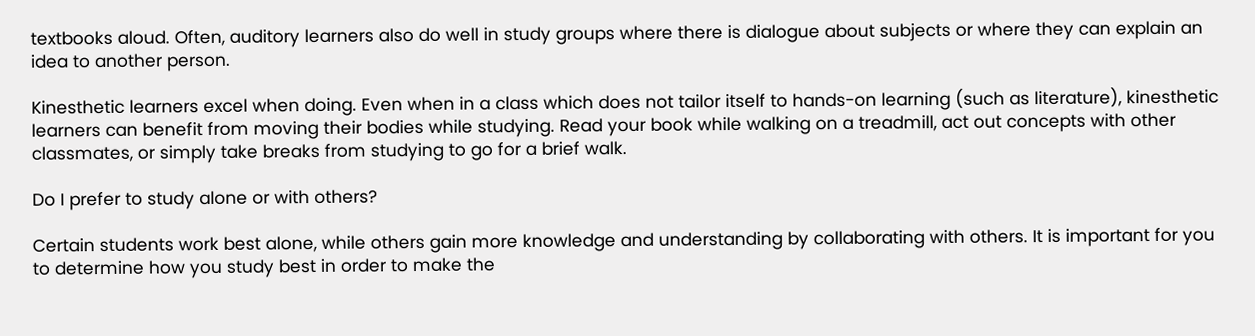textbooks aloud. Often, auditory learners also do well in study groups where there is dialogue about subjects or where they can explain an idea to another person.

Kinesthetic learners excel when doing. Even when in a class which does not tailor itself to hands-on learning (such as literature), kinesthetic learners can benefit from moving their bodies while studying. Read your book while walking on a treadmill, act out concepts with other classmates, or simply take breaks from studying to go for a brief walk.

Do I prefer to study alone or with others?

Certain students work best alone, while others gain more knowledge and understanding by collaborating with others. It is important for you to determine how you study best in order to make the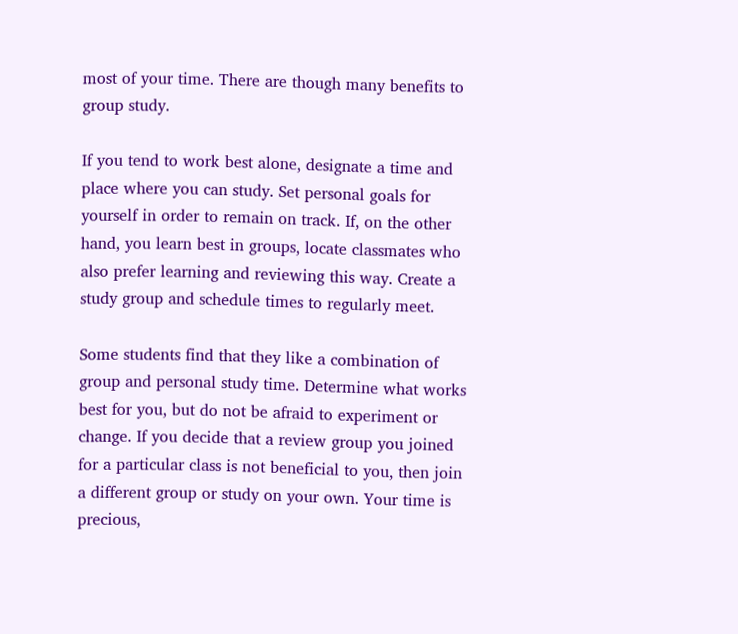most of your time. There are though many benefits to group study.

If you tend to work best alone, designate a time and place where you can study. Set personal goals for yourself in order to remain on track. If, on the other hand, you learn best in groups, locate classmates who also prefer learning and reviewing this way. Create a study group and schedule times to regularly meet.

Some students find that they like a combination of group and personal study time. Determine what works best for you, but do not be afraid to experiment or change. If you decide that a review group you joined for a particular class is not beneficial to you, then join a different group or study on your own. Your time is precious,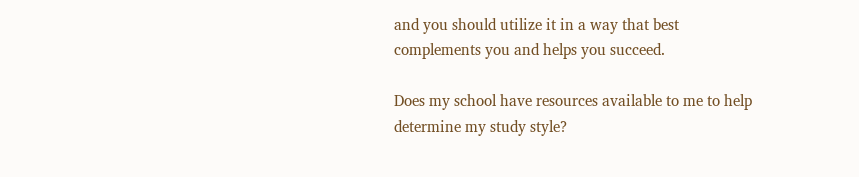and you should utilize it in a way that best complements you and helps you succeed.

Does my school have resources available to me to help determine my study style?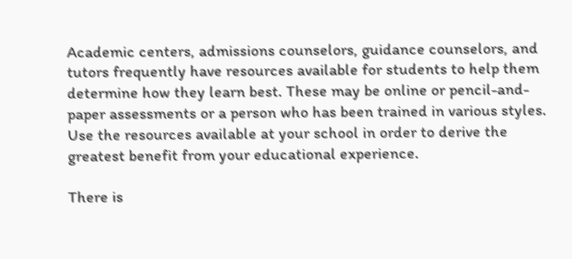Academic centers, admissions counselors, guidance counselors, and tutors frequently have resources available for students to help them determine how they learn best. These may be online or pencil-and-paper assessments or a person who has been trained in various styles. Use the resources available at your school in order to derive the greatest benefit from your educational experience.

There is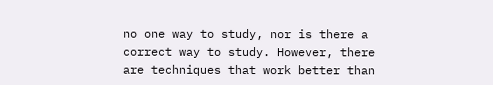no one way to study, nor is there a correct way to study. However, there are techniques that work better than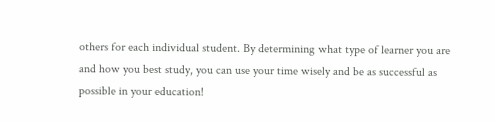others for each individual student. By determining what type of learner you are and how you best study, you can use your time wisely and be as successful as possible in your education!